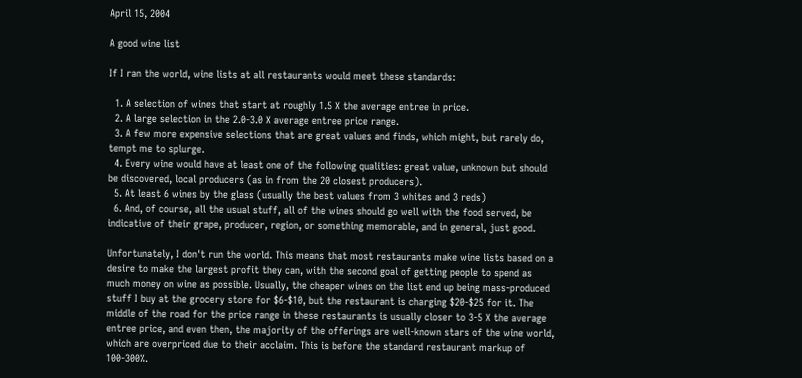April 15, 2004

A good wine list

If I ran the world, wine lists at all restaurants would meet these standards:

  1. A selection of wines that start at roughly 1.5 X the average entree in price.
  2. A large selection in the 2.0-3.0 X average entree price range.
  3. A few more expensive selections that are great values and finds, which might, but rarely do, tempt me to splurge.
  4. Every wine would have at least one of the following qualities: great value, unknown but should be discovered, local producers (as in from the 20 closest producers).
  5. At least 6 wines by the glass (usually the best values from 3 whites and 3 reds)
  6. And, of course, all the usual stuff, all of the wines should go well with the food served, be indicative of their grape, producer, region, or something memorable, and in general, just good.

Unfortunately, I don't run the world. This means that most restaurants make wine lists based on a desire to make the largest profit they can, with the second goal of getting people to spend as much money on wine as possible. Usually, the cheaper wines on the list end up being mass-produced stuff I buy at the grocery store for $6-$10, but the restaurant is charging $20-$25 for it. The middle of the road for the price range in these restaurants is usually closer to 3-5 X the average entree price, and even then, the majority of the offerings are well-known stars of the wine world, which are overpriced due to their acclaim. This is before the standard restaurant markup of 100-300%.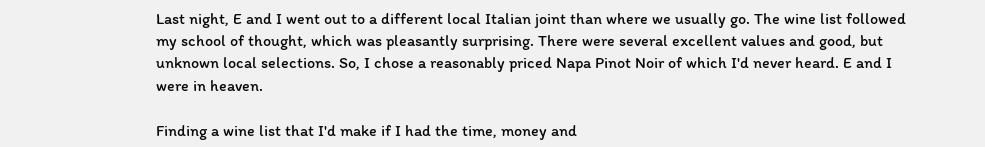Last night, E and I went out to a different local Italian joint than where we usually go. The wine list followed my school of thought, which was pleasantly surprising. There were several excellent values and good, but unknown local selections. So, I chose a reasonably priced Napa Pinot Noir of which I'd never heard. E and I were in heaven.

Finding a wine list that I'd make if I had the time, money and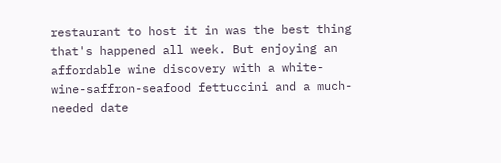restaurant to host it in was the best thing that's happened all week. But enjoying an affordable wine discovery with a white-wine-saffron-seafood fettuccini and a much-needed date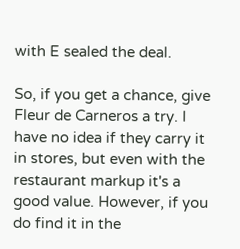with E sealed the deal.

So, if you get a chance, give Fleur de Carneros a try. I have no idea if they carry it in stores, but even with the restaurant markup it's a good value. However, if you do find it in the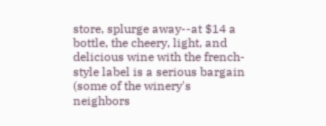store, splurge away--at $14 a bottle, the cheery, light, and delicious wine with the french-style label is a serious bargain (some of the winery's neighbors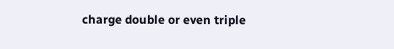charge double or even triple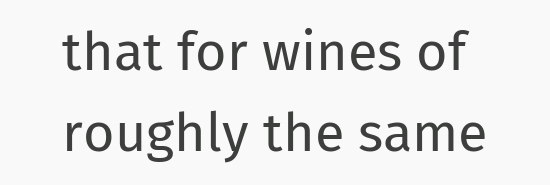that for wines of roughly the same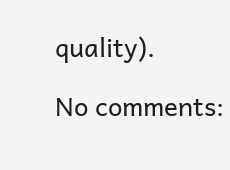quality).

No comments: